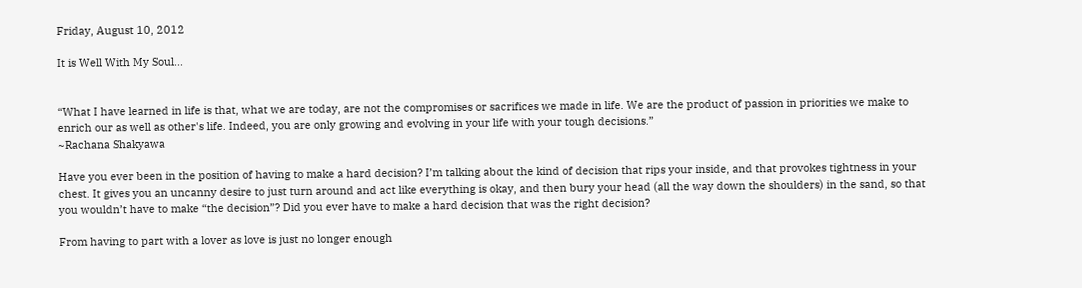Friday, August 10, 2012

It is Well With My Soul...


“What I have learned in life is that, what we are today, are not the compromises or sacrifices we made in life. We are the product of passion in priorities we make to enrich our as well as other's life. Indeed, you are only growing and evolving in your life with your tough decisions.”
~Rachana Shakyawa

Have you ever been in the position of having to make a hard decision? I’m talking about the kind of decision that rips your inside, and that provokes tightness in your chest. It gives you an uncanny desire to just turn around and act like everything is okay, and then bury your head (all the way down the shoulders) in the sand, so that you wouldn’t have to make “the decision”? Did you ever have to make a hard decision that was the right decision?

From having to part with a lover as love is just no longer enough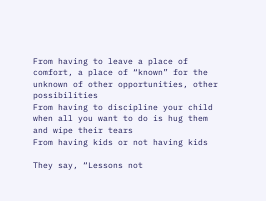From having to leave a place of comfort, a place of “known” for the unknown of other opportunities, other possibilities
From having to discipline your child when all you want to do is hug them and wipe their tears
From having kids or not having kids

They say, “Lessons not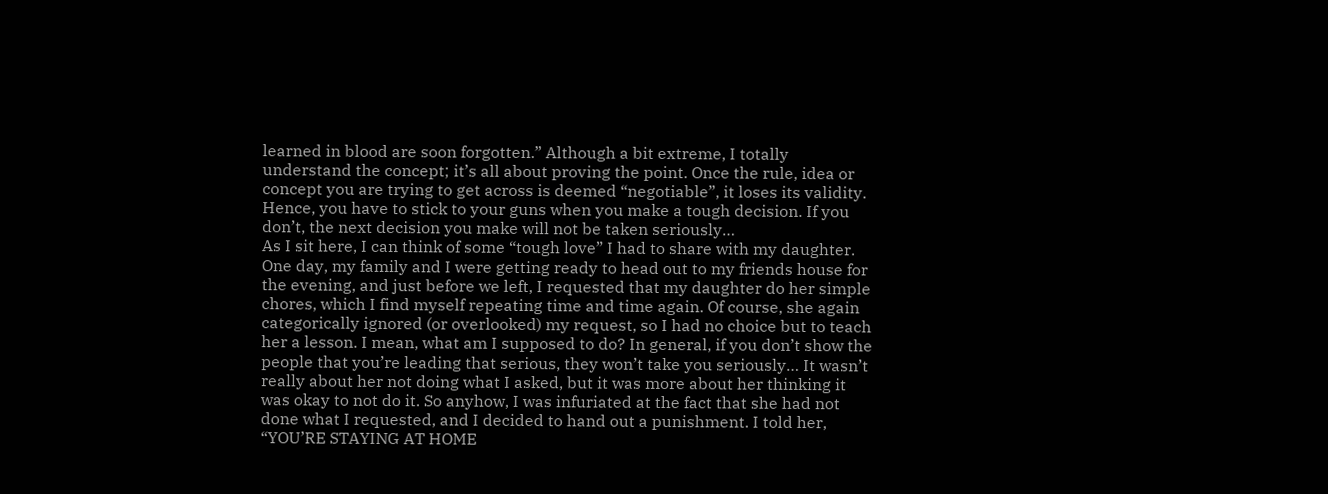learned in blood are soon forgotten.” Although a bit extreme, I totally understand the concept; it’s all about proving the point. Once the rule, idea or concept you are trying to get across is deemed “negotiable”, it loses its validity. Hence, you have to stick to your guns when you make a tough decision. If you don’t, the next decision you make will not be taken seriously…
As I sit here, I can think of some “tough love” I had to share with my daughter. One day, my family and I were getting ready to head out to my friends house for the evening, and just before we left, I requested that my daughter do her simple chores, which I find myself repeating time and time again. Of course, she again categorically ignored (or overlooked) my request, so I had no choice but to teach her a lesson. I mean, what am I supposed to do? In general, if you don’t show the people that you’re leading that serious, they won’t take you seriously… It wasn’t really about her not doing what I asked, but it was more about her thinking it was okay to not do it. So anyhow, I was infuriated at the fact that she had not done what I requested, and I decided to hand out a punishment. I told her, “YOU’RE STAYING AT HOME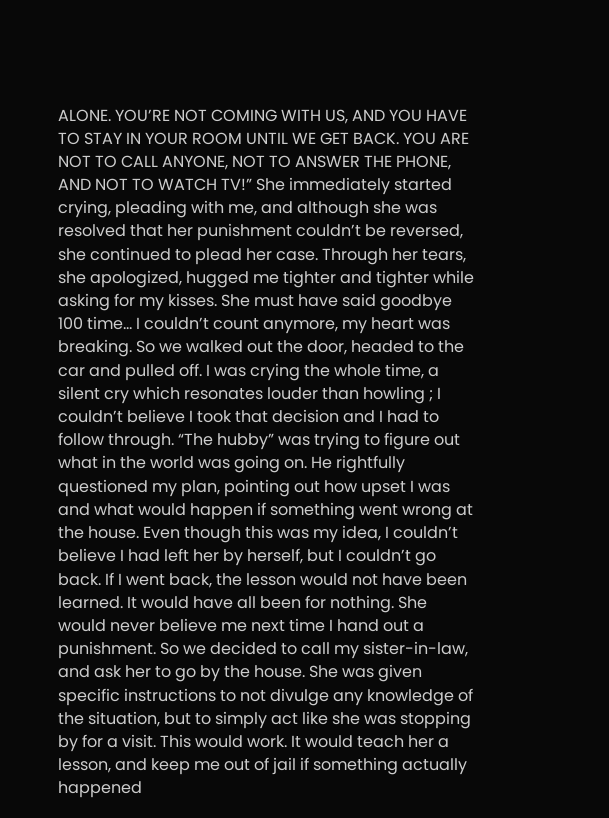ALONE. YOU’RE NOT COMING WITH US, AND YOU HAVE TO STAY IN YOUR ROOM UNTIL WE GET BACK. YOU ARE NOT TO CALL ANYONE, NOT TO ANSWER THE PHONE, AND NOT TO WATCH TV!” She immediately started crying, pleading with me, and although she was resolved that her punishment couldn’t be reversed, she continued to plead her case. Through her tears, she apologized, hugged me tighter and tighter while asking for my kisses. She must have said goodbye 100 time… I couldn’t count anymore, my heart was breaking. So we walked out the door, headed to the car and pulled off. I was crying the whole time, a silent cry which resonates louder than howling ; I couldn’t believe I took that decision and I had to follow through. “The hubby” was trying to figure out what in the world was going on. He rightfully questioned my plan, pointing out how upset I was and what would happen if something went wrong at the house. Even though this was my idea, I couldn’t believe I had left her by herself, but I couldn’t go back. If I went back, the lesson would not have been learned. It would have all been for nothing. She would never believe me next time I hand out a punishment. So we decided to call my sister-in-law, and ask her to go by the house. She was given specific instructions to not divulge any knowledge of the situation, but to simply act like she was stopping by for a visit. This would work. It would teach her a lesson, and keep me out of jail if something actually happened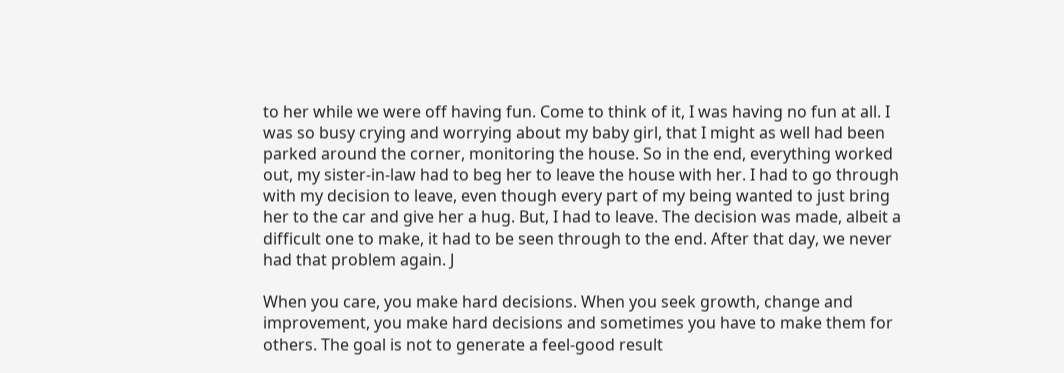to her while we were off having fun. Come to think of it, I was having no fun at all. I was so busy crying and worrying about my baby girl, that I might as well had been parked around the corner, monitoring the house. So in the end, everything worked out, my sister-in-law had to beg her to leave the house with her. I had to go through with my decision to leave, even though every part of my being wanted to just bring her to the car and give her a hug. But, I had to leave. The decision was made, albeit a difficult one to make, it had to be seen through to the end. After that day, we never had that problem again. J

When you care, you make hard decisions. When you seek growth, change and improvement, you make hard decisions and sometimes you have to make them for others. The goal is not to generate a feel-good result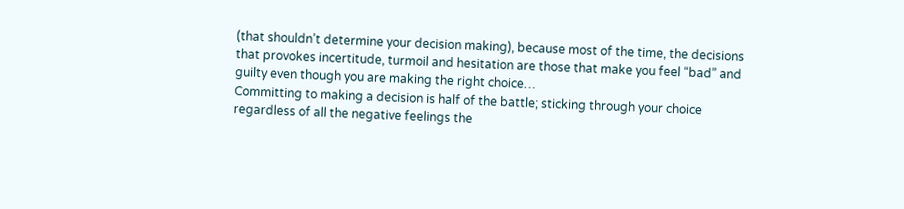(that shouldn’t determine your decision making), because most of the time, the decisions that provokes incertitude, turmoil and hesitation are those that make you feel “bad” and guilty even though you are making the right choice…
Committing to making a decision is half of the battle; sticking through your choice regardless of all the negative feelings the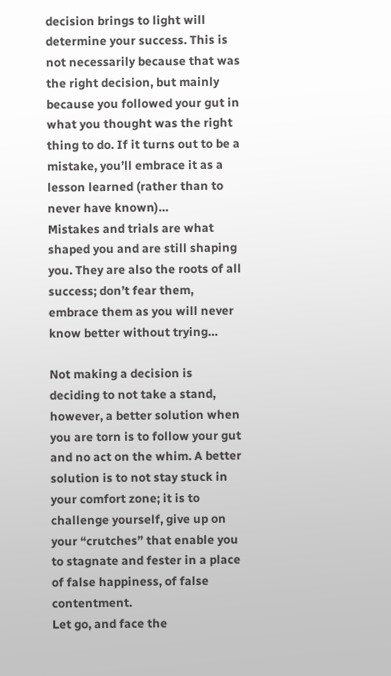decision brings to light will determine your success. This is not necessarily because that was the right decision, but mainly because you followed your gut in what you thought was the right thing to do. If it turns out to be a mistake, you’ll embrace it as a lesson learned (rather than to never have known)…
Mistakes and trials are what shaped you and are still shaping you. They are also the roots of all success; don’t fear them, embrace them as you will never know better without trying…

Not making a decision is deciding to not take a stand, however, a better solution when you are torn is to follow your gut and no act on the whim. A better solution is to not stay stuck in your comfort zone; it is to challenge yourself, give up on your “crutches” that enable you to stagnate and fester in a place of false happiness, of false contentment.
Let go, and face the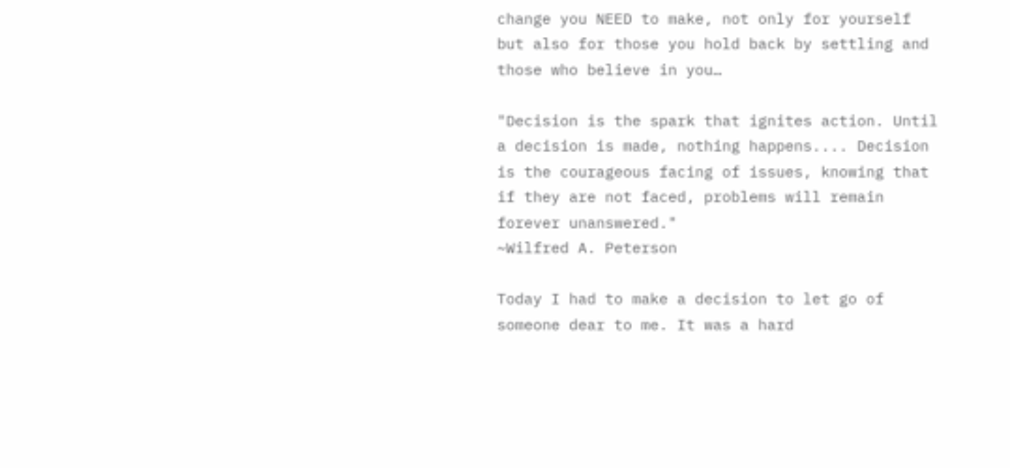change you NEED to make, not only for yourself but also for those you hold back by settling and those who believe in you…

"Decision is the spark that ignites action. Until a decision is made, nothing happens.... Decision is the courageous facing of issues, knowing that if they are not faced, problems will remain forever unanswered."
~Wilfred A. Peterson

Today I had to make a decision to let go of someone dear to me. It was a hard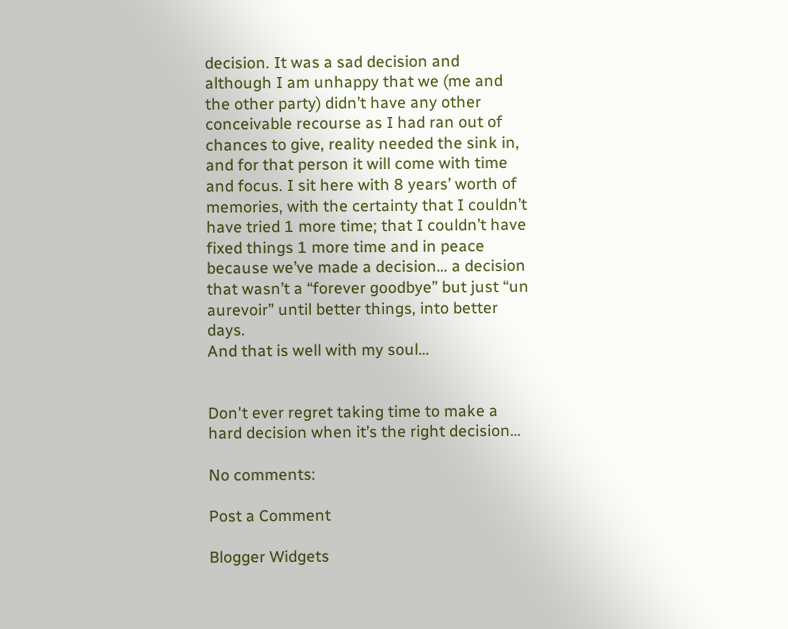decision. It was a sad decision and although I am unhappy that we (me and the other party) didn’t have any other conceivable recourse as I had ran out of chances to give, reality needed the sink in, and for that person it will come with time and focus. I sit here with 8 years’ worth of memories, with the certainty that I couldn’t have tried 1 more time; that I couldn’t have fixed things 1 more time and in peace because we’ve made a decision… a decision that wasn’t a “forever goodbye” but just “un aurevoir” until better things, into better days.
And that is well with my soul…


Don't ever regret taking time to make a hard decision when it’s the right decision…

No comments:

Post a Comment

Blogger Widgets